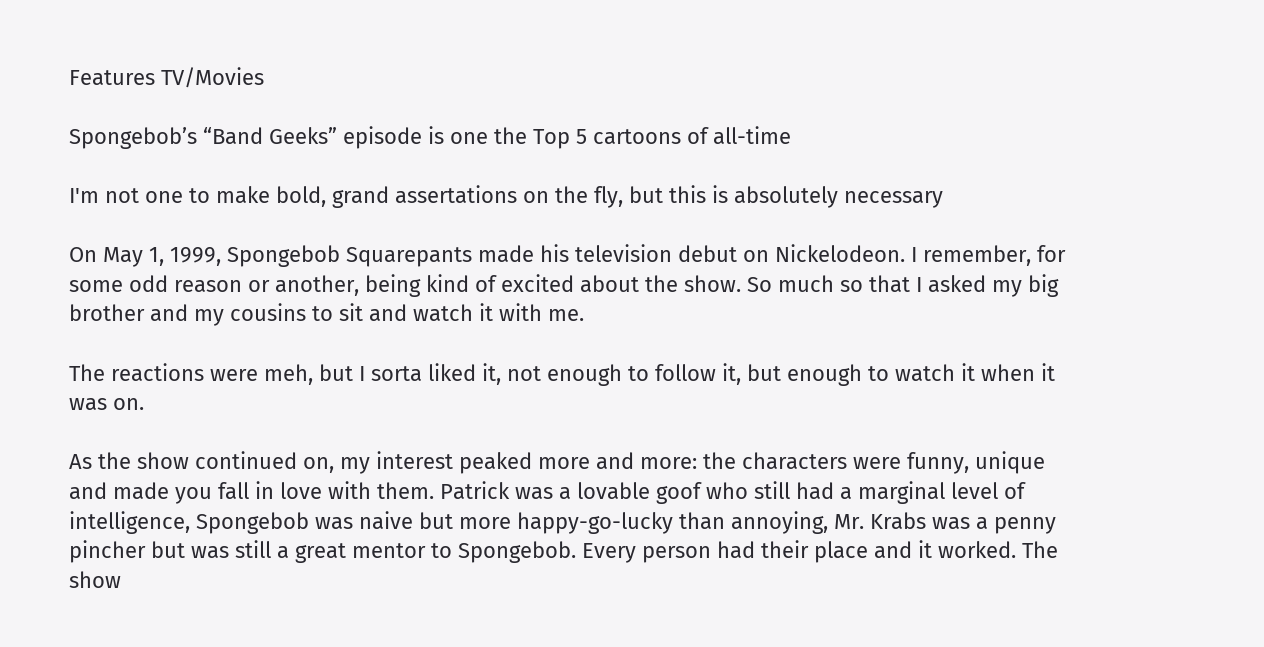Features TV/Movies

Spongebob’s “Band Geeks” episode is one the Top 5 cartoons of all-time

I'm not one to make bold, grand assertations on the fly, but this is absolutely necessary

On May 1, 1999, Spongebob Squarepants made his television debut on Nickelodeon. I remember, for some odd reason or another, being kind of excited about the show. So much so that I asked my big brother and my cousins to sit and watch it with me.

The reactions were meh, but I sorta liked it, not enough to follow it, but enough to watch it when it was on.

As the show continued on, my interest peaked more and more: the characters were funny, unique and made you fall in love with them. Patrick was a lovable goof who still had a marginal level of intelligence, Spongebob was naive but more happy-go-lucky than annoying, Mr. Krabs was a penny pincher but was still a great mentor to Spongebob. Every person had their place and it worked. The show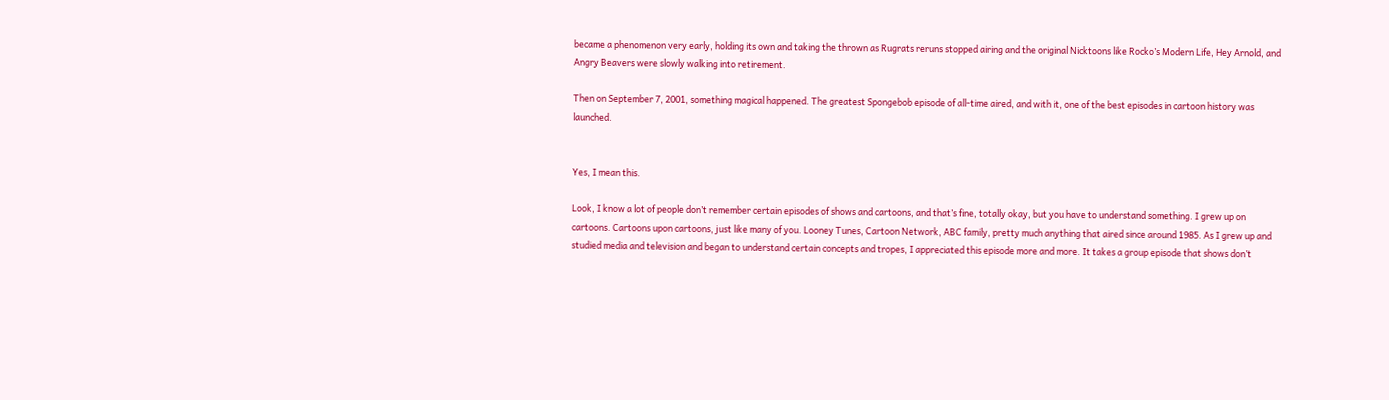became a phenomenon very early, holding its own and taking the thrown as Rugrats reruns stopped airing and the original Nicktoons like Rocko’s Modern Life, Hey Arnold, and Angry Beavers were slowly walking into retirement.

Then on September 7, 2001, something magical happened. The greatest Spongebob episode of all-time aired, and with it, one of the best episodes in cartoon history was launched.


Yes, I mean this.

Look, I know a lot of people don’t remember certain episodes of shows and cartoons, and that’s fine, totally okay, but you have to understand something. I grew up on cartoons. Cartoons upon cartoons, just like many of you. Looney Tunes, Cartoon Network, ABC family, pretty much anything that aired since around 1985. As I grew up and studied media and television and began to understand certain concepts and tropes, I appreciated this episode more and more. It takes a group episode that shows don’t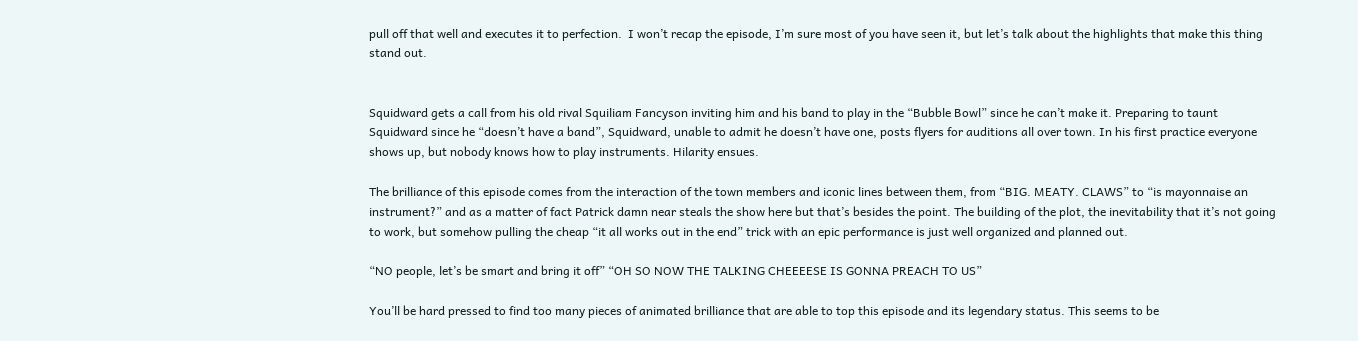pull off that well and executes it to perfection.  I won’t recap the episode, I’m sure most of you have seen it, but let’s talk about the highlights that make this thing stand out.


Squidward gets a call from his old rival Squiliam Fancyson inviting him and his band to play in the “Bubble Bowl” since he can’t make it. Preparing to taunt Squidward since he “doesn’t have a band”, Squidward, unable to admit he doesn’t have one, posts flyers for auditions all over town. In his first practice everyone shows up, but nobody knows how to play instruments. Hilarity ensues.

The brilliance of this episode comes from the interaction of the town members and iconic lines between them, from “BIG. MEATY. CLAWS” to “is mayonnaise an instrument?” and as a matter of fact Patrick damn near steals the show here but that’s besides the point. The building of the plot, the inevitability that it’s not going to work, but somehow pulling the cheap “it all works out in the end” trick with an epic performance is just well organized and planned out.

“NO people, let’s be smart and bring it off” “OH SO NOW THE TALKING CHEEEESE IS GONNA PREACH TO US”

You’ll be hard pressed to find too many pieces of animated brilliance that are able to top this episode and its legendary status. This seems to be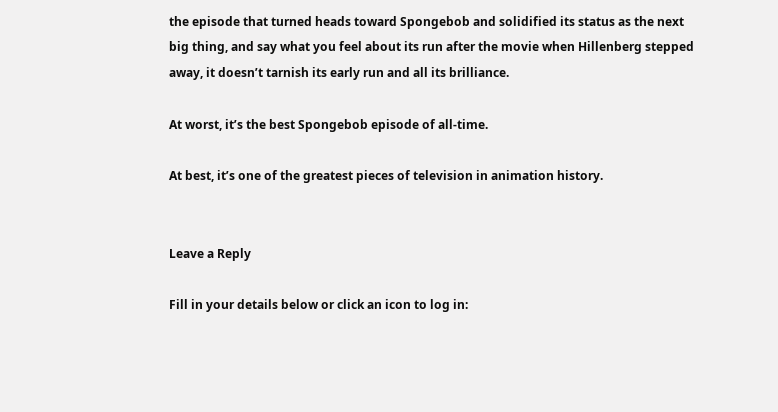the episode that turned heads toward Spongebob and solidified its status as the next big thing, and say what you feel about its run after the movie when Hillenberg stepped away, it doesn’t tarnish its early run and all its brilliance.

At worst, it’s the best Spongebob episode of all-time.

At best, it’s one of the greatest pieces of television in animation history.


Leave a Reply

Fill in your details below or click an icon to log in: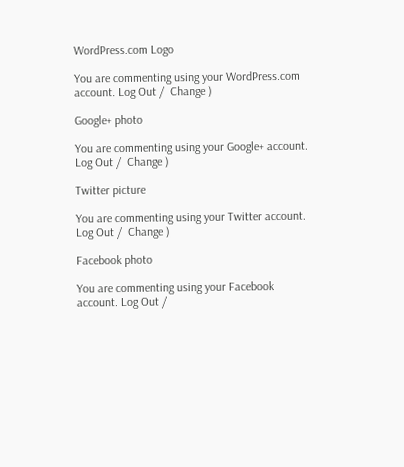WordPress.com Logo

You are commenting using your WordPress.com account. Log Out /  Change )

Google+ photo

You are commenting using your Google+ account. Log Out /  Change )

Twitter picture

You are commenting using your Twitter account. Log Out /  Change )

Facebook photo

You are commenting using your Facebook account. Log Out /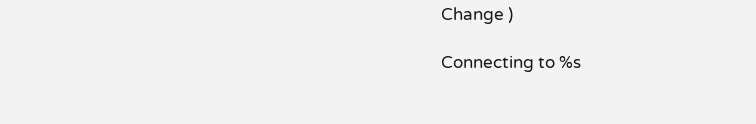Change )

Connecting to %s